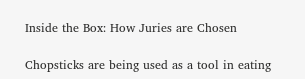Inside the Box: How Juries are Chosen

Chopsticks are being used as a tool in eating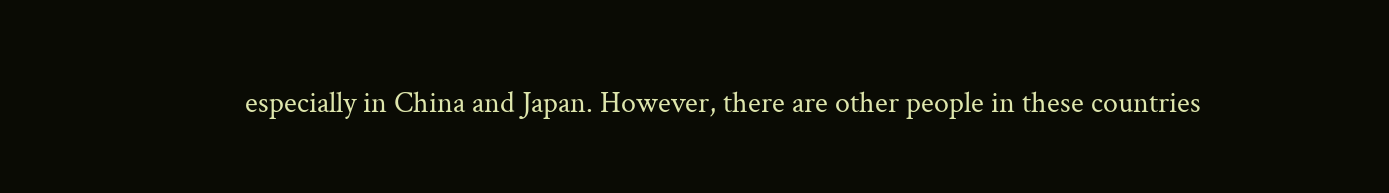especially in China and Japan. However, there are other people in these countries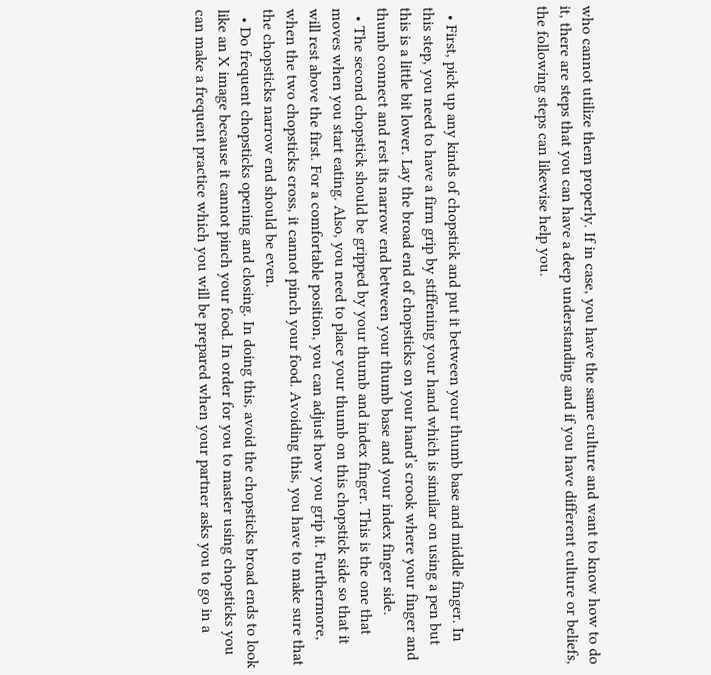who cannot utilize them properly. If in case, you have the same culture and want to know how to do it, there are steps that you can have a deep understanding and if you have different culture or beliefs, the following steps can likewise help you.



  • First, pick up any kinds of chopstick and put it between your thumb base and middle finger. In this step, you need to have a firm grip by stiffening your hand which is similar on using a pen but this is a little bit lower. Lay the broad end of chopsticks on your hand’s crook where your finger and thumb connect and rest its narrow end between your thumb base and your index finger side.
  • The second chopstick should be gripped by your thumb and index finger. This is the one that moves when you start eating. Also, you need to place your thumb on this chopstick side so that it will rest above the first. For a comfortable position, you can adjust how you grip it. Furthermore, when the two chopsticks cross, it cannot pinch your food. Avoiding this, you have to make sure that the chopsticks narrow end should be even.
  • Do frequent chopsticks opening and closing. In doing this, avoid the chopsticks broad ends to look like an X image because it cannot pinch your food. In order for you to master using chopsticks you can make a frequent practice which you will be prepared when your partner asks you to go in a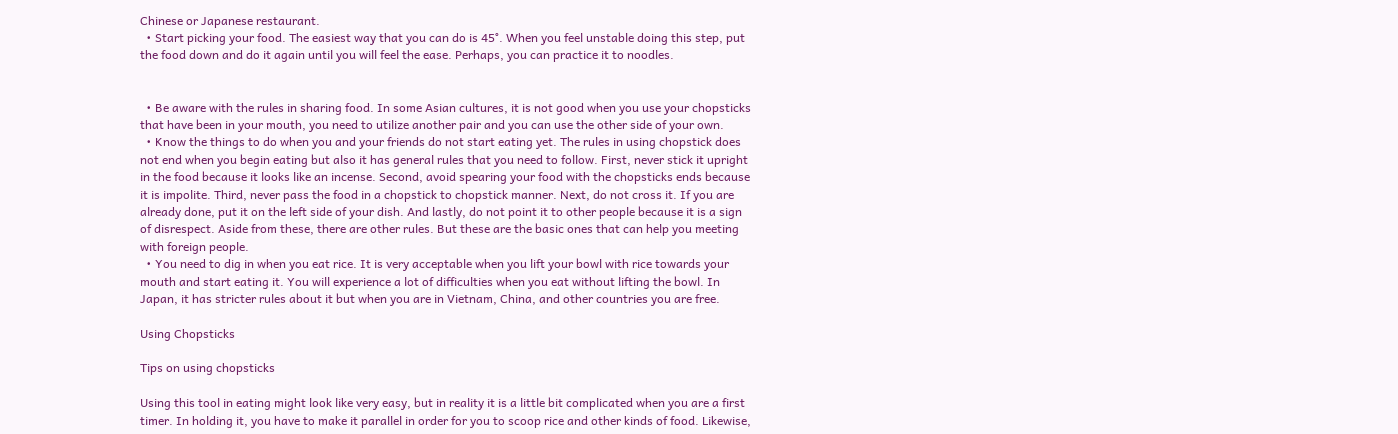Chinese or Japanese restaurant.
  • Start picking your food. The easiest way that you can do is 45°. When you feel unstable doing this step, put the food down and do it again until you will feel the ease. Perhaps, you can practice it to noodles.


  • Be aware with the rules in sharing food. In some Asian cultures, it is not good when you use your chopsticks that have been in your mouth, you need to utilize another pair and you can use the other side of your own.
  • Know the things to do when you and your friends do not start eating yet. The rules in using chopstick does not end when you begin eating but also it has general rules that you need to follow. First, never stick it upright in the food because it looks like an incense. Second, avoid spearing your food with the chopsticks ends because it is impolite. Third, never pass the food in a chopstick to chopstick manner. Next, do not cross it. If you are already done, put it on the left side of your dish. And lastly, do not point it to other people because it is a sign of disrespect. Aside from these, there are other rules. But these are the basic ones that can help you meeting with foreign people.
  • You need to dig in when you eat rice. It is very acceptable when you lift your bowl with rice towards your mouth and start eating it. You will experience a lot of difficulties when you eat without lifting the bowl. In Japan, it has stricter rules about it but when you are in Vietnam, China, and other countries you are free.

Using Chopsticks

Tips on using chopsticks

Using this tool in eating might look like very easy, but in reality it is a little bit complicated when you are a first timer. In holding it, you have to make it parallel in order for you to scoop rice and other kinds of food. Likewise,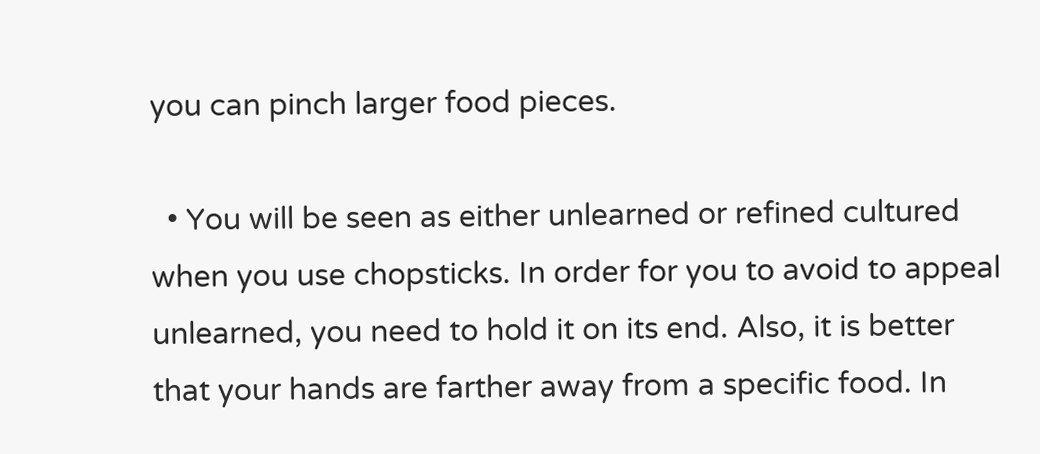you can pinch larger food pieces.

  • You will be seen as either unlearned or refined cultured when you use chopsticks. In order for you to avoid to appeal unlearned, you need to hold it on its end. Also, it is better that your hands are farther away from a specific food. In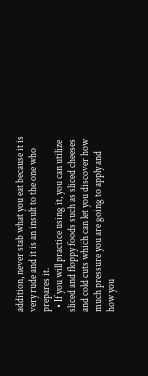addition, never stab what you eat because it is very rude and it is an insult to the one who prepares it.
  • If you will practice using it, you can utilize sliced and floppy foods such as sliced cheeses and cold cuts which can let you discover how much pressure you are going to apply and how you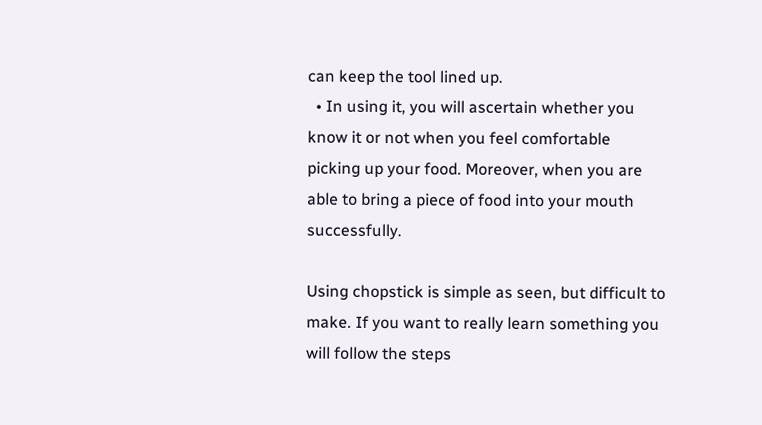can keep the tool lined up.
  • In using it, you will ascertain whether you know it or not when you feel comfortable picking up your food. Moreover, when you are able to bring a piece of food into your mouth successfully.

Using chopstick is simple as seen, but difficult to make. If you want to really learn something you will follow the steps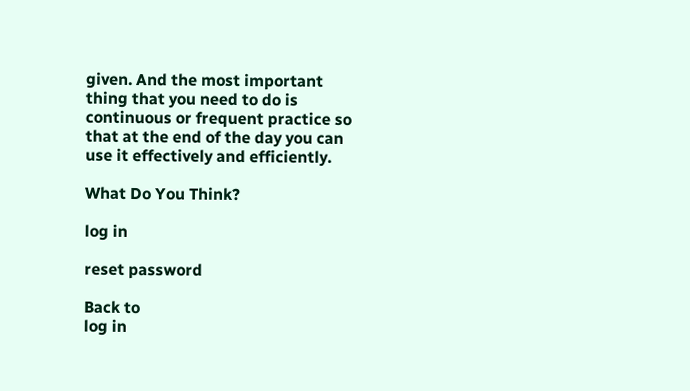given. And the most important thing that you need to do is continuous or frequent practice so that at the end of the day you can use it effectively and efficiently.

What Do You Think?

log in

reset password

Back to
log in